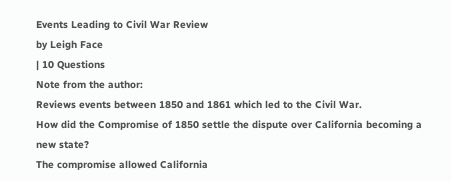Events Leading to Civil War Review
by Leigh Face
| 10 Questions
Note from the author:
Reviews events between 1850 and 1861 which led to the Civil War.
How did the Compromise of 1850 settle the dispute over California becoming a new state?
The compromise allowed California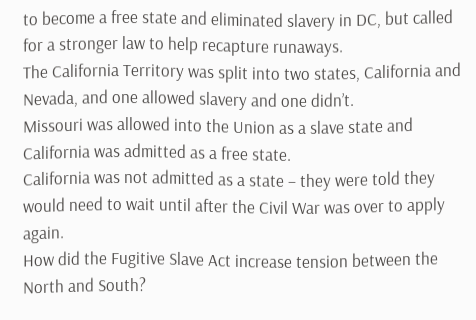to become a free state and eliminated slavery in DC, but called for a stronger law to help recapture runaways.
The California Territory was split into two states, California and Nevada, and one allowed slavery and one didn’t.
Missouri was allowed into the Union as a slave state and California was admitted as a free state.
California was not admitted as a state – they were told they would need to wait until after the Civil War was over to apply again.
How did the Fugitive Slave Act increase tension between the North and South?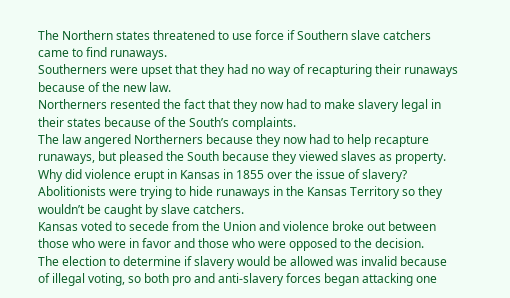The Northern states threatened to use force if Southern slave catchers came to find runaways.
Southerners were upset that they had no way of recapturing their runaways because of the new law.
Northerners resented the fact that they now had to make slavery legal in their states because of the South’s complaints.
The law angered Northerners because they now had to help recapture runaways, but pleased the South because they viewed slaves as property.
Why did violence erupt in Kansas in 1855 over the issue of slavery?
Abolitionists were trying to hide runaways in the Kansas Territory so they wouldn’t be caught by slave catchers.
Kansas voted to secede from the Union and violence broke out between those who were in favor and those who were opposed to the decision.
The election to determine if slavery would be allowed was invalid because of illegal voting, so both pro and anti-slavery forces began attacking one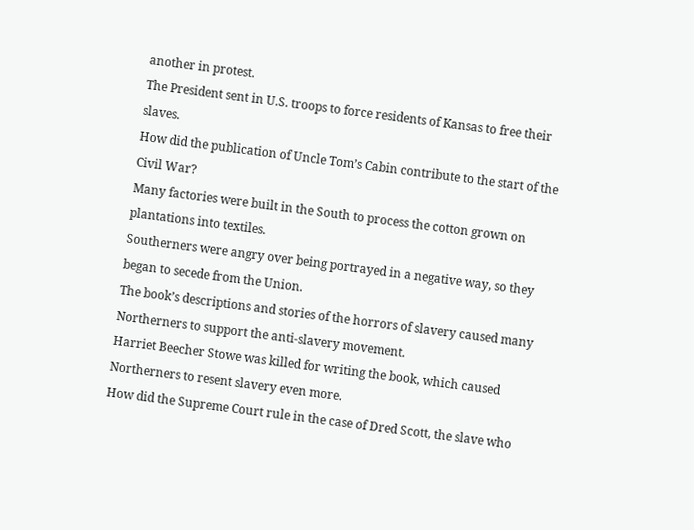another in protest.
The President sent in U.S. troops to force residents of Kansas to free their slaves.
How did the publication of Uncle Tom’s Cabin contribute to the start of the Civil War?
Many factories were built in the South to process the cotton grown on plantations into textiles.
Southerners were angry over being portrayed in a negative way, so they began to secede from the Union.
The book’s descriptions and stories of the horrors of slavery caused many Northerners to support the anti-slavery movement.
Harriet Beecher Stowe was killed for writing the book, which caused Northerners to resent slavery even more.
How did the Supreme Court rule in the case of Dred Scott, the slave who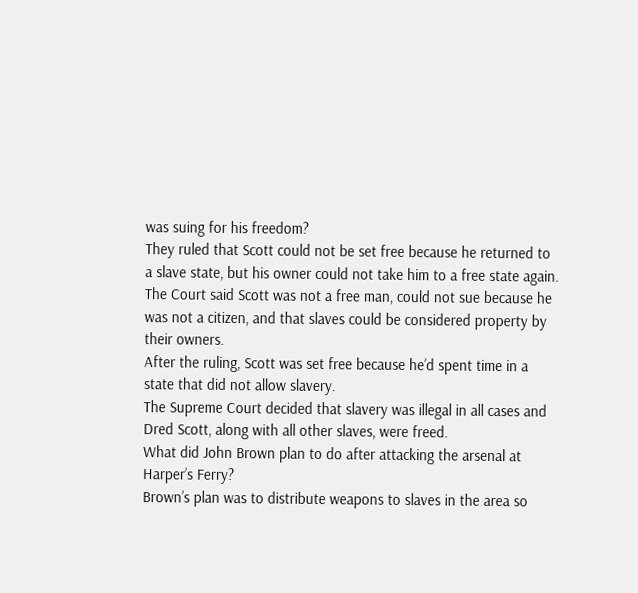was suing for his freedom?
They ruled that Scott could not be set free because he returned to a slave state, but his owner could not take him to a free state again.
The Court said Scott was not a free man, could not sue because he was not a citizen, and that slaves could be considered property by their owners.
After the ruling, Scott was set free because he’d spent time in a state that did not allow slavery.
The Supreme Court decided that slavery was illegal in all cases and Dred Scott, along with all other slaves, were freed.
What did John Brown plan to do after attacking the arsenal at Harper’s Ferry?
Brown’s plan was to distribute weapons to slaves in the area so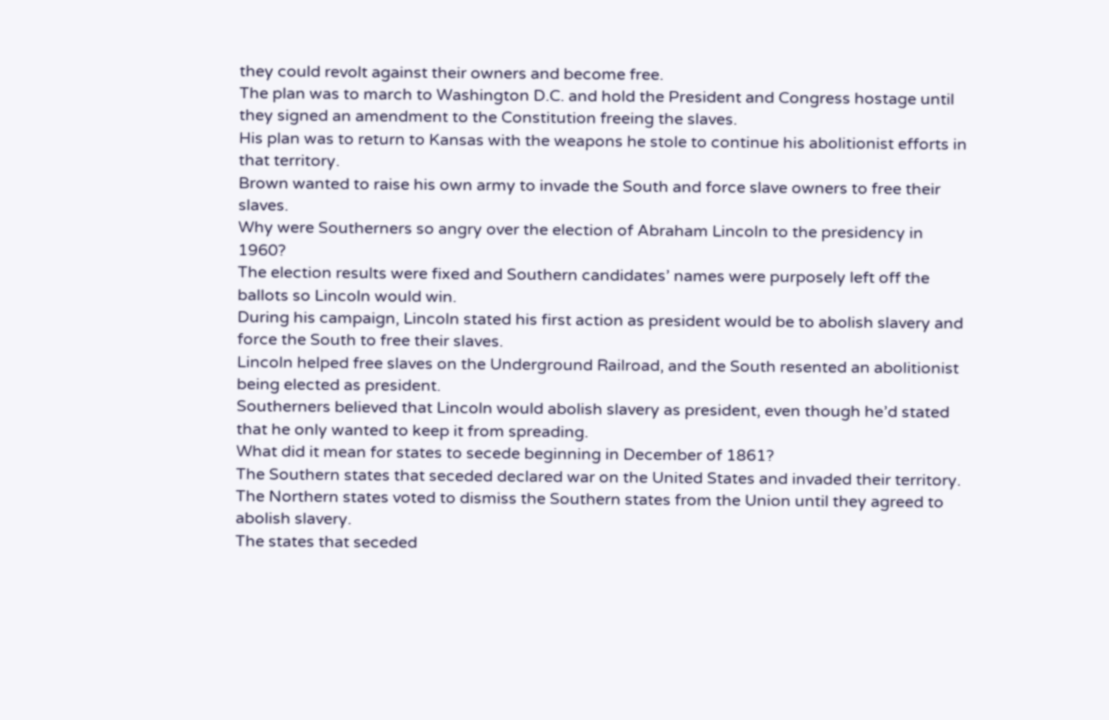they could revolt against their owners and become free.
The plan was to march to Washington D.C. and hold the President and Congress hostage until they signed an amendment to the Constitution freeing the slaves.
His plan was to return to Kansas with the weapons he stole to continue his abolitionist efforts in that territory.
Brown wanted to raise his own army to invade the South and force slave owners to free their slaves.
Why were Southerners so angry over the election of Abraham Lincoln to the presidency in 1960?
The election results were fixed and Southern candidates’ names were purposely left off the ballots so Lincoln would win.
During his campaign, Lincoln stated his first action as president would be to abolish slavery and force the South to free their slaves.
Lincoln helped free slaves on the Underground Railroad, and the South resented an abolitionist being elected as president.
Southerners believed that Lincoln would abolish slavery as president, even though he’d stated that he only wanted to keep it from spreading.
What did it mean for states to secede beginning in December of 1861?
The Southern states that seceded declared war on the United States and invaded their territory.
The Northern states voted to dismiss the Southern states from the Union until they agreed to abolish slavery.
The states that seceded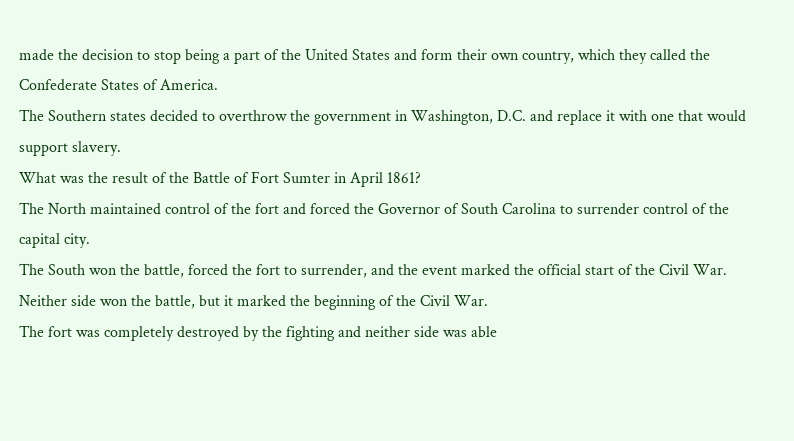made the decision to stop being a part of the United States and form their own country, which they called the Confederate States of America.
The Southern states decided to overthrow the government in Washington, D.C. and replace it with one that would support slavery.
What was the result of the Battle of Fort Sumter in April 1861?
The North maintained control of the fort and forced the Governor of South Carolina to surrender control of the capital city.
The South won the battle, forced the fort to surrender, and the event marked the official start of the Civil War.
Neither side won the battle, but it marked the beginning of the Civil War.
The fort was completely destroyed by the fighting and neither side was able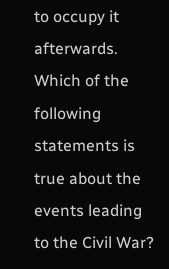to occupy it afterwards.
Which of the following statements is true about the events leading to the Civil War?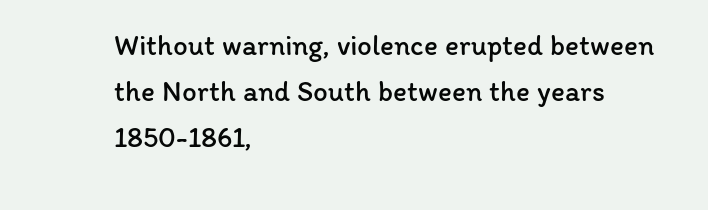Without warning, violence erupted between the North and South between the years 1850-1861,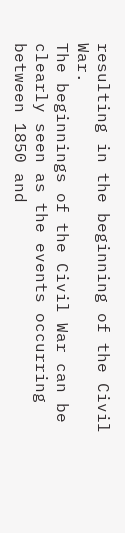resulting in the beginning of the Civil War.
The beginnings of the Civil War can be clearly seen as the events occurring between 1850 and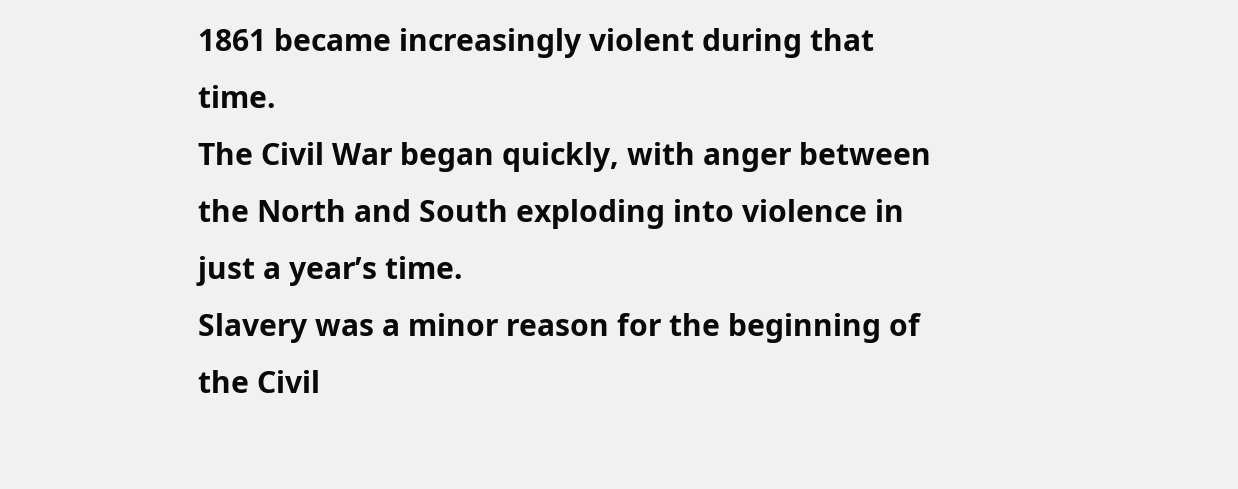1861 became increasingly violent during that time.
The Civil War began quickly, with anger between the North and South exploding into violence in just a year’s time.
Slavery was a minor reason for the beginning of the Civil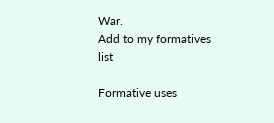War.
Add to my formatives list

Formative uses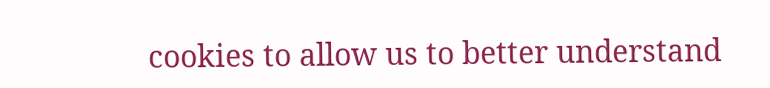cookies to allow us to better understand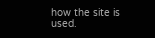how the site is used.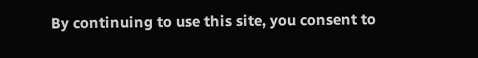By continuing to use this site, you consent to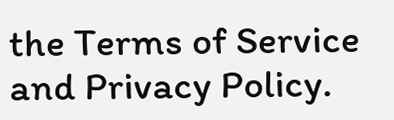the Terms of Service and Privacy Policy.